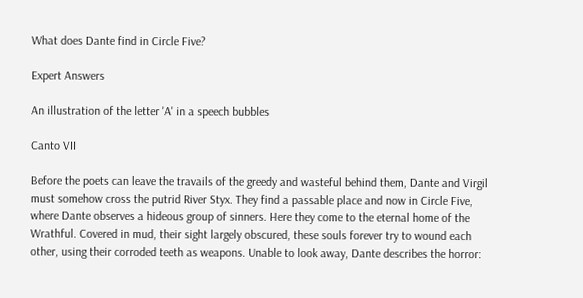What does Dante find in Circle Five?

Expert Answers

An illustration of the letter 'A' in a speech bubbles

Canto VII

Before the poets can leave the travails of the greedy and wasteful behind them, Dante and Virgil must somehow cross the putrid River Styx. They find a passable place and now in Circle Five, where Dante observes a hideous group of sinners. Here they come to the eternal home of the Wrathful. Covered in mud, their sight largely obscured, these souls forever try to wound each other, using their corroded teeth as weapons. Unable to look away, Dante describes the horror: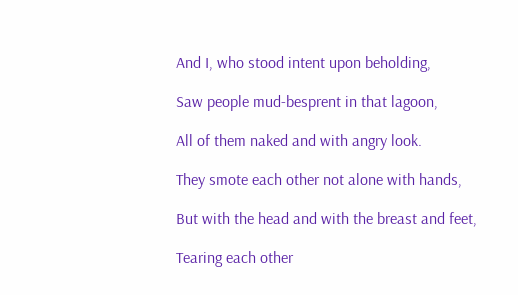And I, who stood intent upon beholding,

Saw people mud-besprent in that lagoon,

All of them naked and with angry look.

They smote each other not alone with hands,

But with the head and with the breast and feet,

Tearing each other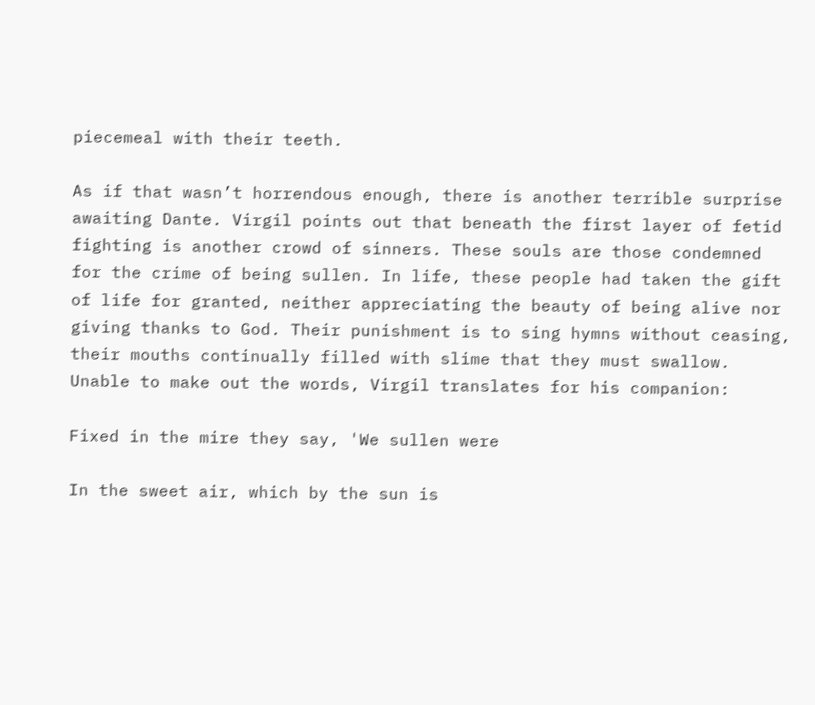piecemeal with their teeth.

As if that wasn’t horrendous enough, there is another terrible surprise awaiting Dante. Virgil points out that beneath the first layer of fetid fighting is another crowd of sinners. These souls are those condemned for the crime of being sullen. In life, these people had taken the gift of life for granted, neither appreciating the beauty of being alive nor giving thanks to God. Their punishment is to sing hymns without ceasing, their mouths continually filled with slime that they must swallow. Unable to make out the words, Virgil translates for his companion:

Fixed in the mire they say, 'We sullen were

In the sweet air, which by the sun is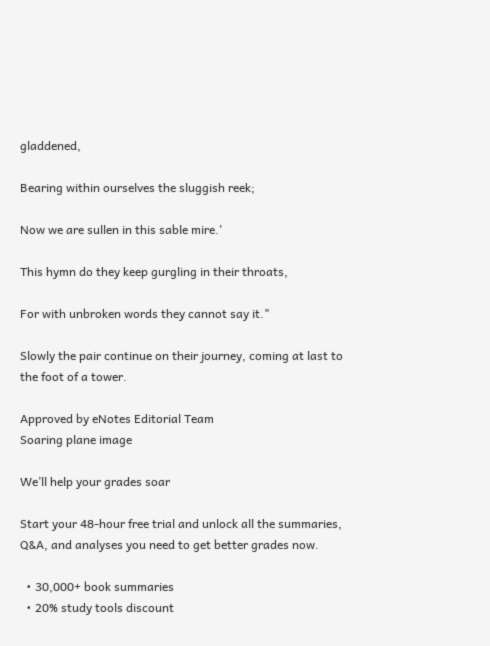gladdened,

Bearing within ourselves the sluggish reek;

Now we are sullen in this sable mire.'

This hymn do they keep gurgling in their throats,

For with unbroken words they cannot say it."

Slowly the pair continue on their journey, coming at last to the foot of a tower.

Approved by eNotes Editorial Team
Soaring plane image

We’ll help your grades soar

Start your 48-hour free trial and unlock all the summaries, Q&A, and analyses you need to get better grades now.

  • 30,000+ book summaries
  • 20% study tools discount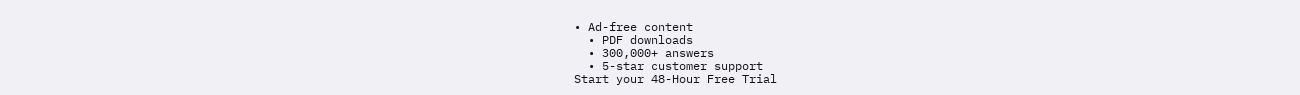• Ad-free content
  • PDF downloads
  • 300,000+ answers
  • 5-star customer support
Start your 48-Hour Free Trial